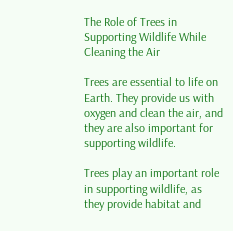The Role of Trees in Supporting Wildlife While Cleaning the Air

Trees are essential to life on Earth. They provide us with oxygen and clean the air, and they are also important for supporting wildlife.

Trees play an important role in supporting wildlife, as they provide habitat and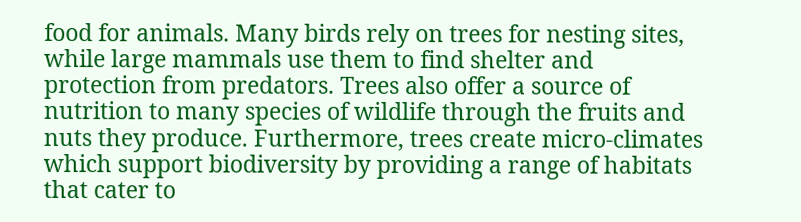food for animals. Many birds rely on trees for nesting sites, while large mammals use them to find shelter and protection from predators. Trees also offer a source of nutrition to many species of wildlife through the fruits and nuts they produce. Furthermore, trees create micro-climates which support biodiversity by providing a range of habitats that cater to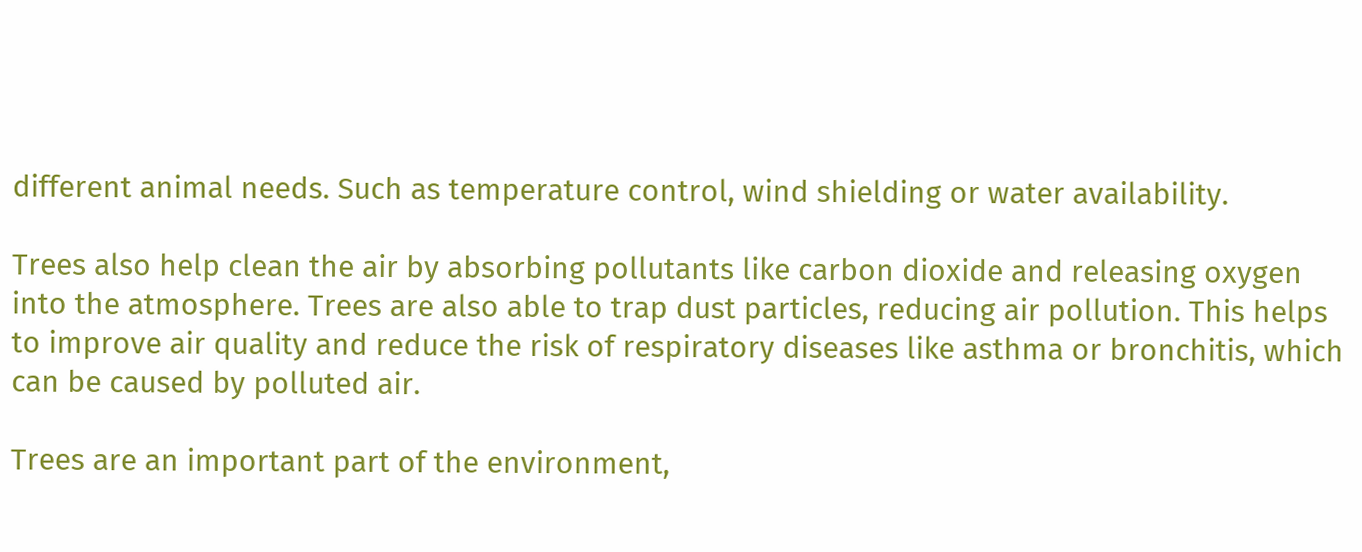different animal needs. Such as temperature control, wind shielding or water availability.

Trees also help clean the air by absorbing pollutants like carbon dioxide and releasing oxygen into the atmosphere. Trees are also able to trap dust particles, reducing air pollution. This helps to improve air quality and reduce the risk of respiratory diseases like asthma or bronchitis, which can be caused by polluted air.

Trees are an important part of the environment,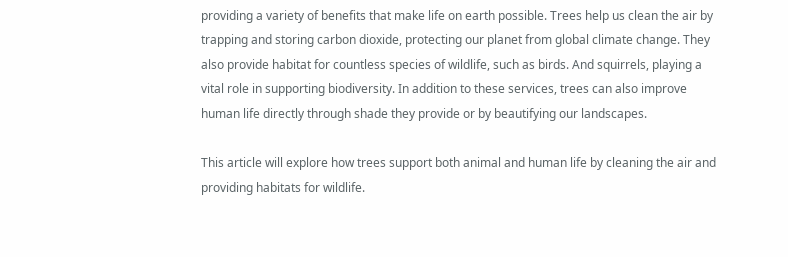providing a variety of benefits that make life on earth possible. Trees help us clean the air by trapping and storing carbon dioxide, protecting our planet from global climate change. They also provide habitat for countless species of wildlife, such as birds. And squirrels, playing a vital role in supporting biodiversity. In addition to these services, trees can also improve human life directly through shade they provide or by beautifying our landscapes.

This article will explore how trees support both animal and human life by cleaning the air and providing habitats for wildlife.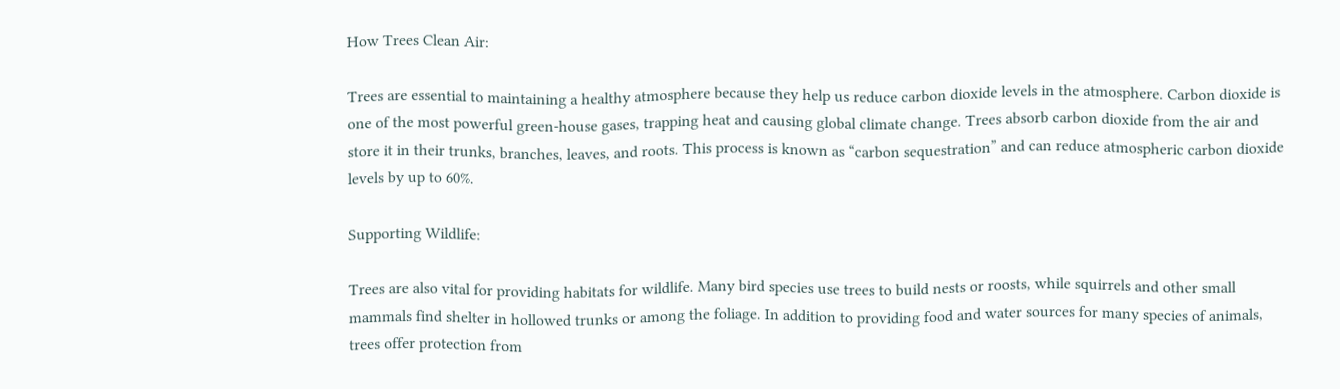How Trees Clean Air:

Trees are essential to maintaining a healthy atmosphere because they help us reduce carbon dioxide levels in the atmosphere. Carbon dioxide is one of the most powerful green-house gases, trapping heat and causing global climate change. Trees absorb carbon dioxide from the air and store it in their trunks, branches, leaves, and roots. This process is known as “carbon sequestration” and can reduce atmospheric carbon dioxide levels by up to 60%.

Supporting Wildlife:

Trees are also vital for providing habitats for wildlife. Many bird species use trees to build nests or roosts, while squirrels and other small mammals find shelter in hollowed trunks or among the foliage. In addition to providing food and water sources for many species of animals, trees offer protection from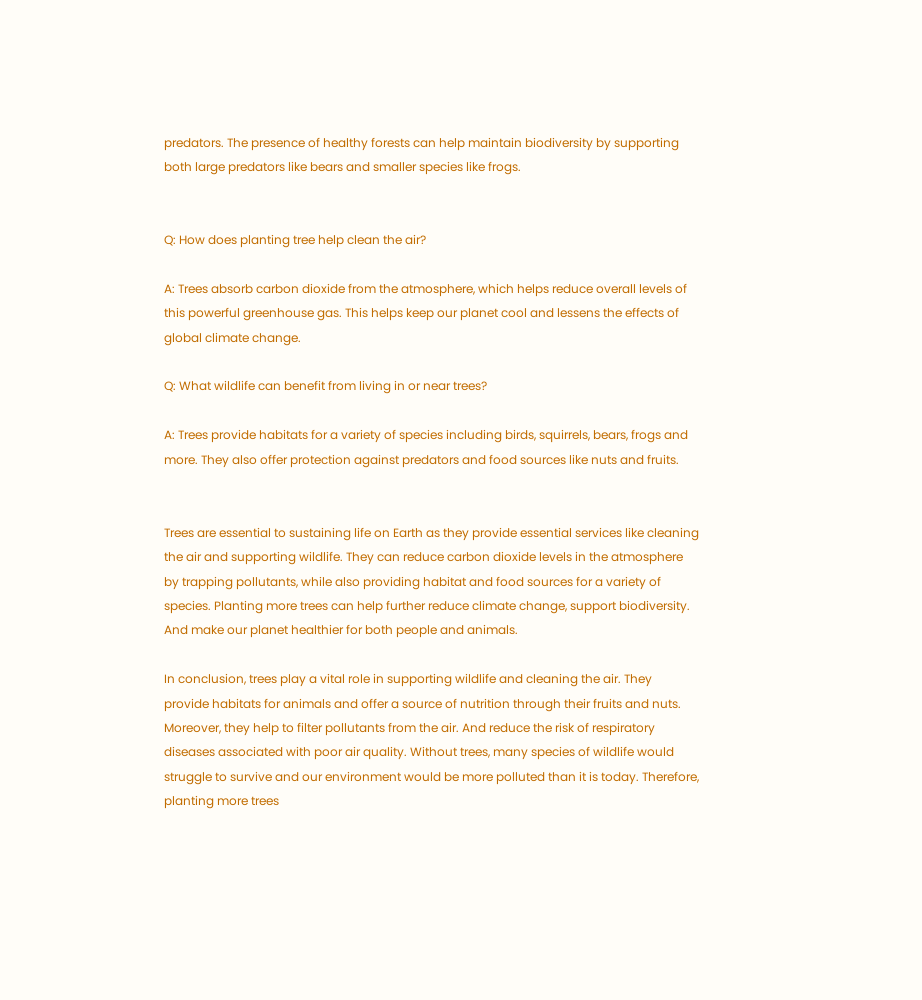predators. The presence of healthy forests can help maintain biodiversity by supporting both large predators like bears and smaller species like frogs.


Q: How does planting tree help clean the air?

A: Trees absorb carbon dioxide from the atmosphere, which helps reduce overall levels of this powerful greenhouse gas. This helps keep our planet cool and lessens the effects of global climate change.

Q: What wildlife can benefit from living in or near trees?

A: Trees provide habitats for a variety of species including birds, squirrels, bears, frogs and more. They also offer protection against predators and food sources like nuts and fruits.


Trees are essential to sustaining life on Earth as they provide essential services like cleaning the air and supporting wildlife. They can reduce carbon dioxide levels in the atmosphere by trapping pollutants, while also providing habitat and food sources for a variety of species. Planting more trees can help further reduce climate change, support biodiversity. And make our planet healthier for both people and animals.

In conclusion, trees play a vital role in supporting wildlife and cleaning the air. They provide habitats for animals and offer a source of nutrition through their fruits and nuts. Moreover, they help to filter pollutants from the air. And reduce the risk of respiratory diseases associated with poor air quality. Without trees, many species of wildlife would struggle to survive and our environment would be more polluted than it is today. Therefore, planting more trees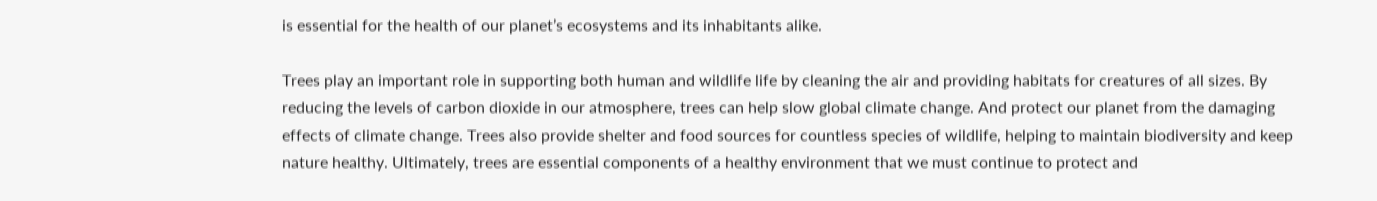is essential for the health of our planet’s ecosystems and its inhabitants alike.

Trees play an important role in supporting both human and wildlife life by cleaning the air and providing habitats for creatures of all sizes. By reducing the levels of carbon dioxide in our atmosphere, trees can help slow global climate change. And protect our planet from the damaging effects of climate change. Trees also provide shelter and food sources for countless species of wildlife, helping to maintain biodiversity and keep nature healthy. Ultimately, trees are essential components of a healthy environment that we must continue to protect and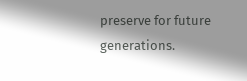preserve for future generations.